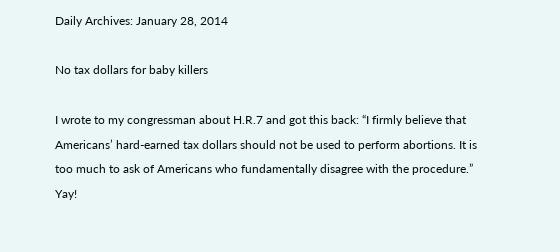Daily Archives: January 28, 2014

No tax dollars for baby killers

I wrote to my congressman about H.R.7 and got this back: “I firmly believe that Americans’ hard-earned tax dollars should not be used to perform abortions. It is too much to ask of Americans who fundamentally disagree with the procedure.” Yay!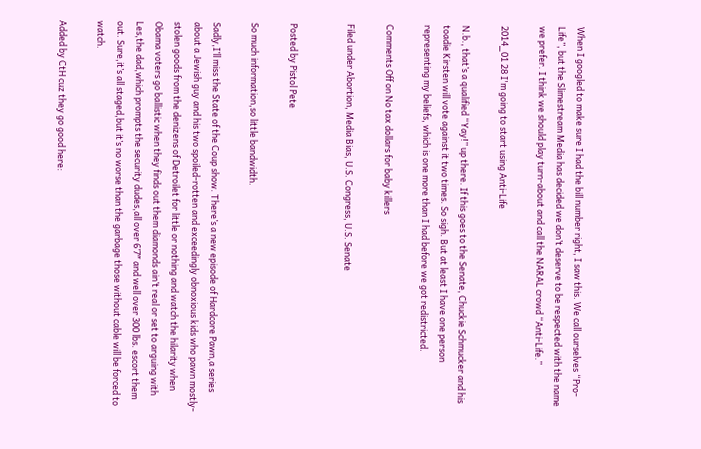When I googled to make sure I had the bill number right, I saw this. We call ourselves “Pro-Life”, but the Slimestream Media has decided we don’t deserve to be respected with the name we prefer. I think we should play turn-about and call the NARAL crowd “Anti-Life.”

2014_01 28 I'm going to start using Anti-Life

N.b., that’s a qualified “Yay!” up there. If this goes to the Senate, Chuckie Schmucker and his toadie Kirsten will vote against it two times. So sigh. But at least I have one person representing my beliefs, which is one more than I had before we got redistricted.

Comments Off on No tax dollars for baby killers

Filed under Abortion, Media Bias, U.S. Congress, U.S. Senate


Posted by Pistol Pete

So much information,so little bandwidth.

Sadly,I’ll miss the State of the Coup show. There’s a new episode of Hardcore Pawn,a series about a Jewish guy and his two spoiled-rotten and exceedingly obnoxious kids who pawn mostly-stolen goods from the denizens of Detroilet for little or nothing and watch the hilarity when Obama voters go ballistic when they finds out them diamonds ain’t real or set to arguing with Les,the dad,which prompts the security dudes,all over 6’7″ and well over 300 lbs. escort them out. Sure,it’s all staged,but it’s no worse than the garbage those without cable will be forced to watch.

Added by CtH cuz they go good here: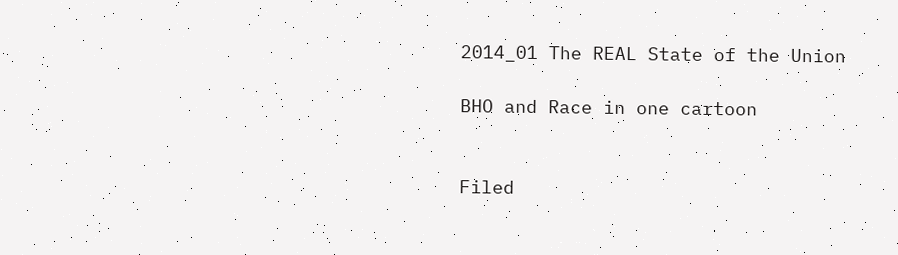2014_01 The REAL State of the Union

BHO and Race in one cartoon


Filed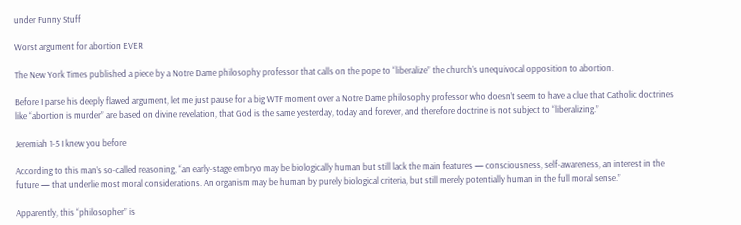under Funny Stuff

Worst argument for abortion EVER

The New York Times published a piece by a Notre Dame philosophy professor that calls on the pope to “liberalize” the church’s unequivocal opposition to abortion.

Before I parse his deeply flawed argument, let me just pause for a big WTF moment over a Notre Dame philosophy professor who doesn’t seem to have a clue that Catholic doctrines like “abortion is murder” are based on divine revelation, that God is the same yesterday, today and forever, and therefore doctrine is not subject to “liberalizing.”

Jeremiah 1-5 I knew you before

According to this man’s so-called reasoning, “an early-stage embryo may be biologically human but still lack the main features — consciousness, self-awareness, an interest in the future — that underlie most moral considerations. An organism may be human by purely biological criteria, but still merely potentially human in the full moral sense.”

Apparently, this “philosopher” is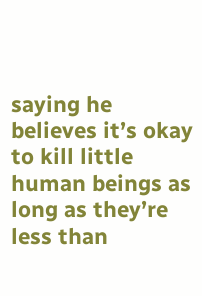saying he believes it’s okay to kill little human beings as long as they’re less than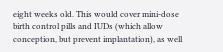eight weeks old. This would cover mini-dose birth control pills and IUDs (which allow conception, but prevent implantation), as well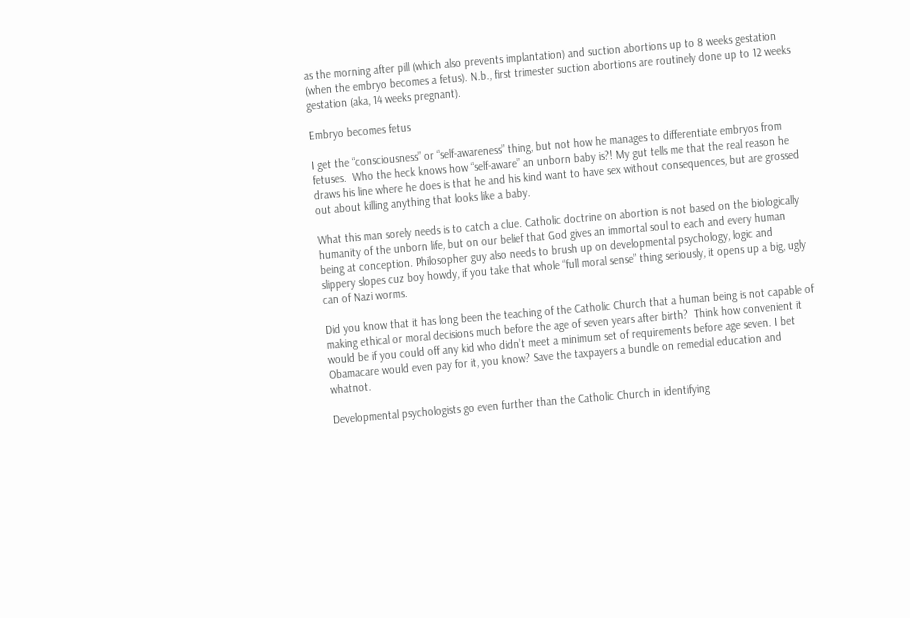as the morning after pill (which also prevents implantation) and suction abortions up to 8 weeks gestation (when the embryo becomes a fetus). N.b., first trimester suction abortions are routinely done up to 12 weeks gestation (aka, 14 weeks pregnant).

Embryo becomes fetus

I get the “consciousness” or “self-awareness” thing, but not how he manages to differentiate embryos from fetuses.  Who the heck knows how “self-aware” an unborn baby is?! My gut tells me that the real reason he draws his line where he does is that he and his kind want to have sex without consequences, but are grossed out about killing anything that looks like a baby.

What this man sorely needs is to catch a clue. Catholic doctrine on abortion is not based on the biologically humanity of the unborn life, but on our belief that God gives an immortal soul to each and every human being at conception. Philosopher guy also needs to brush up on developmental psychology, logic and slippery slopes cuz boy howdy, if you take that whole “full moral sense” thing seriously, it opens up a big, ugly can of Nazi worms.

Did you know that it has long been the teaching of the Catholic Church that a human being is not capable of making ethical or moral decisions much before the age of seven years after birth?  Think how convenient it would be if you could off any kid who didn’t meet a minimum set of requirements before age seven. I bet Obamacare would even pay for it, you know? Save the taxpayers a bundle on remedial education and whatnot.

Developmental psychologists go even further than the Catholic Church in identifying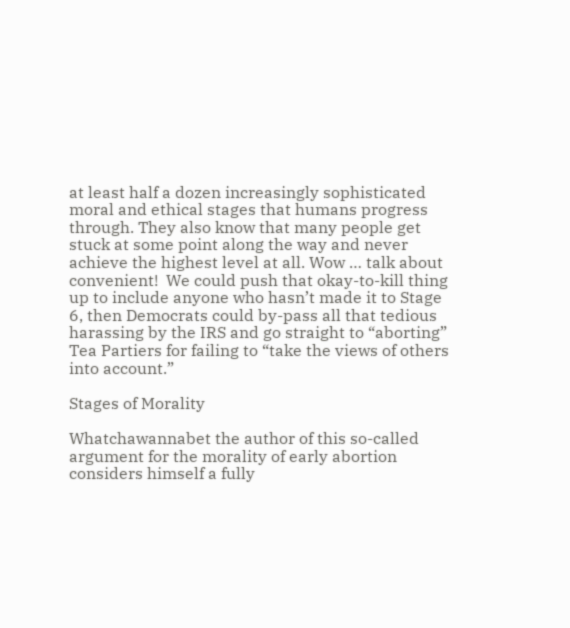at least half a dozen increasingly sophisticated moral and ethical stages that humans progress through. They also know that many people get stuck at some point along the way and never achieve the highest level at all. Wow … talk about convenient!  We could push that okay-to-kill thing up to include anyone who hasn’t made it to Stage 6, then Democrats could by-pass all that tedious harassing by the IRS and go straight to “aborting” Tea Partiers for failing to “take the views of others into account.”

Stages of Morality

Whatchawannabet the author of this so-called argument for the morality of early abortion considers himself a fully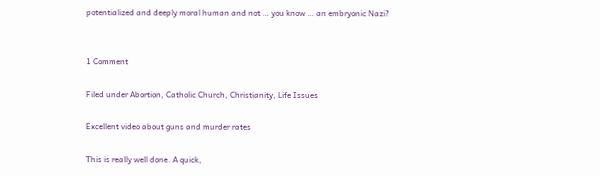potentialized and deeply moral human and not … you know … an embryonic Nazi?


1 Comment

Filed under Abortion, Catholic Church, Christianity, Life Issues

Excellent video about guns and murder rates

This is really well done. A quick,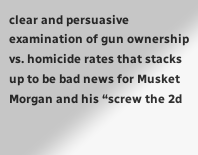clear and persuasive examination of gun ownership vs. homicide rates that stacks up to be bad news for Musket Morgan and his “screw the 2d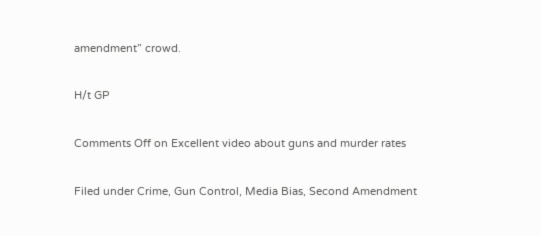amendment” crowd.

H/t GP

Comments Off on Excellent video about guns and murder rates

Filed under Crime, Gun Control, Media Bias, Second Amendment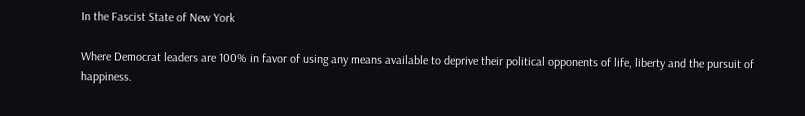In the Fascist State of New York

Where Democrat leaders are 100% in favor of using any means available to deprive their political opponents of life, liberty and the pursuit of happiness.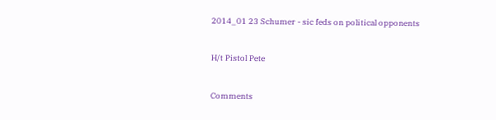2014_01 23 Schumer - sic feds on political opponents


H/t Pistol Pete


Comments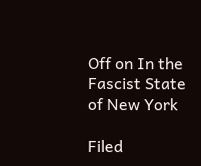Off on In the Fascist State of New York

Filed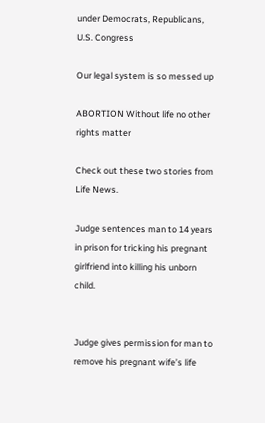under Democrats, Republicans, U.S. Congress

Our legal system is so messed up

ABORTION Without life no other rights matter

Check out these two stories from Life News.

Judge sentences man to 14 years in prison for tricking his pregnant girlfriend into killing his unborn child.


Judge gives permission for man to remove his pregnant wife’s life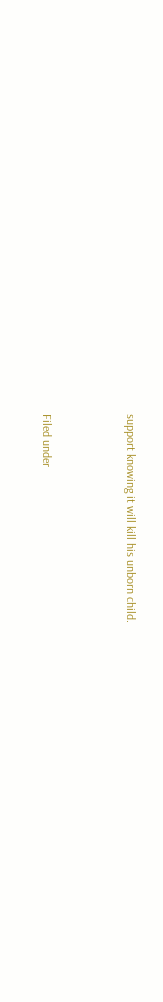support knowing it will kill his unborn child.



Filed under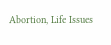Abortion, Life Issues